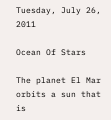Tuesday, July 26, 2011

Ocean Of Stars

The planet El Mar orbits a sun that is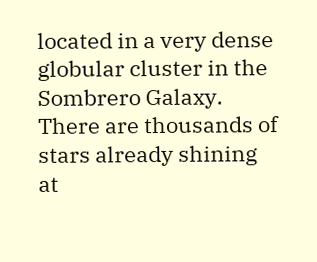located in a very dense globular cluster in the Sombrero Galaxy. There are thousands of stars already shining at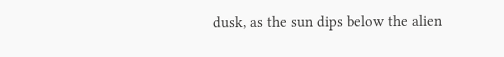dusk, as the sun dips below the alien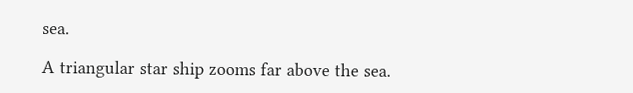sea.

A triangular star ship zooms far above the sea.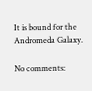It is bound for the Andromeda Galaxy.

No comments: